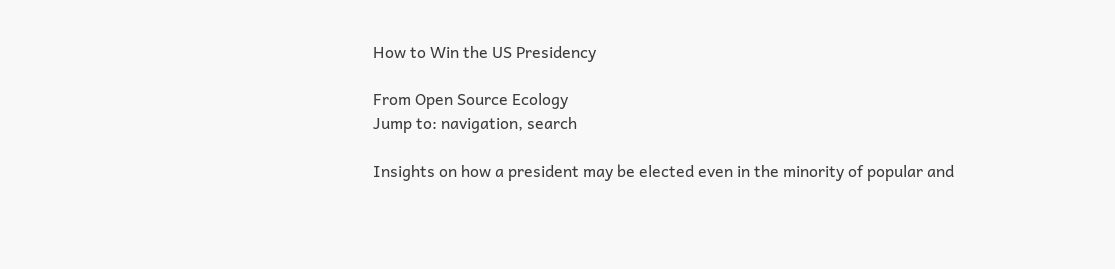How to Win the US Presidency

From Open Source Ecology
Jump to: navigation, search

Insights on how a president may be elected even in the minority of popular and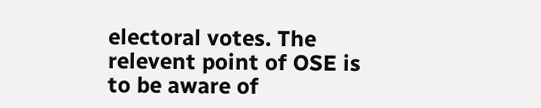electoral votes. The relevent point of OSE is to be aware of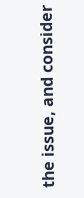the issue, and consider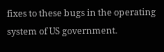fixes to these bugs in the operating system of US government.